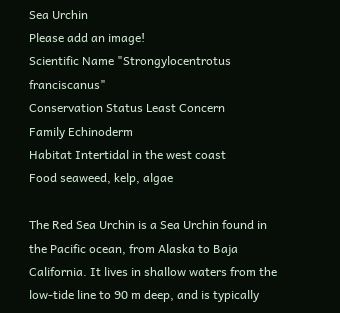Sea Urchin
Please add an image!
Scientific Name "Strongylocentrotus franciscanus"
Conservation Status Least Concern
Family Echinoderm
Habitat Intertidal in the west coast
Food seaweed, kelp, algae

The Red Sea Urchin is a Sea Urchin found in the Pacific ocean, from Alaska to Baja California. It lives in shallow waters from the low-tide line to 90 m deep, and is typically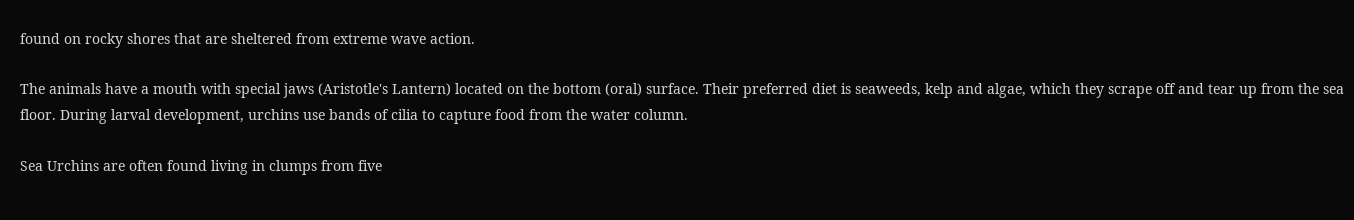found on rocky shores that are sheltered from extreme wave action.

The animals have a mouth with special jaws (Aristotle's Lantern) located on the bottom (oral) surface. Their preferred diet is seaweeds, kelp and algae, which they scrape off and tear up from the sea floor. During larval development, urchins use bands of cilia to capture food from the water column.

Sea Urchins are often found living in clumps from five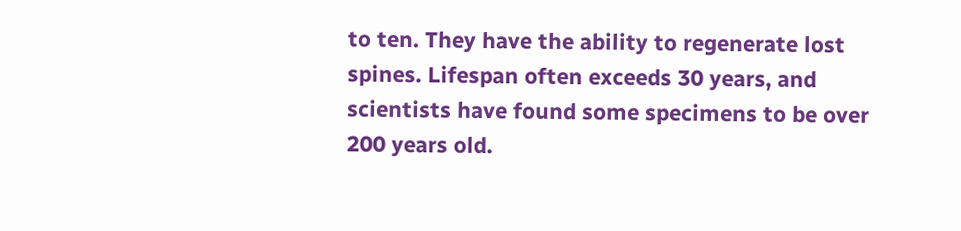to ten. They have the ability to regenerate lost spines. Lifespan often exceeds 30 years, and scientists have found some specimens to be over 200 years old.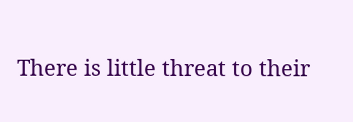There is little threat to their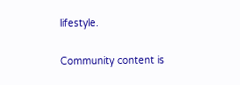lifestyle.

Community content is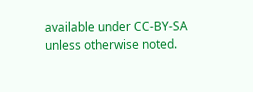available under CC-BY-SA unless otherwise noted.